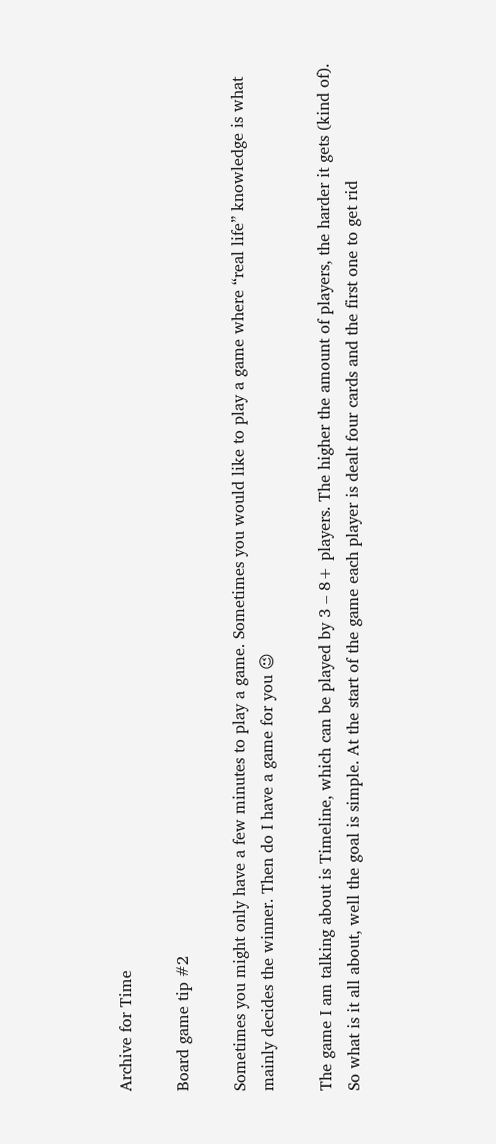Archive for Time

Board game tip #2

Sometimes you might only have a few minutes to play a game. Sometimes you would like to play a game where “real life” knowledge is what mainly decides the winner. Then do I have a game for you 😉

The game I am talking about is Timeline, which can be played by 3 – 8+ players. The higher the amount of players, the harder it gets (kind of). So what is it all about, well the goal is simple. At the start of the game each player is dealt four cards and the first one to get rid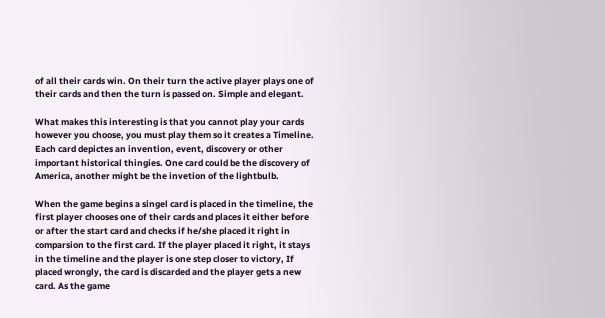of all their cards win. On their turn the active player plays one of their cards and then the turn is passed on. Simple and elegant.

What makes this interesting is that you cannot play your cards however you choose, you must play them so it creates a Timeline. Each card depictes an invention, event, discovery or other important historical thingies. One card could be the discovery of America, another might be the invetion of the lightbulb.

When the game begins a singel card is placed in the timeline, the first player chooses one of their cards and places it either before or after the start card and checks if he/she placed it right in comparsion to the first card. If the player placed it right, it stays in the timeline and the player is one step closer to victory, If placed wrongly, the card is discarded and the player gets a new card. As the game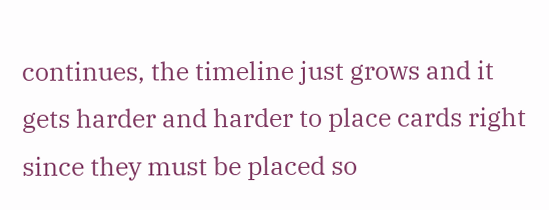continues, the timeline just grows and it gets harder and harder to place cards right since they must be placed so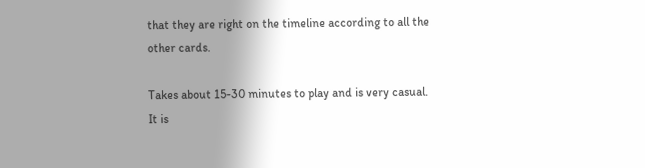that they are right on the timeline according to all the other cards.

Takes about 15-30 minutes to play and is very casual. It is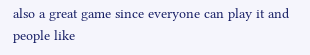also a great game since everyone can play it and people like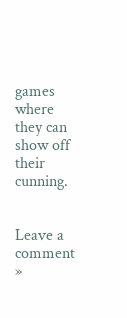games where they can show off their cunning.


Leave a comment »